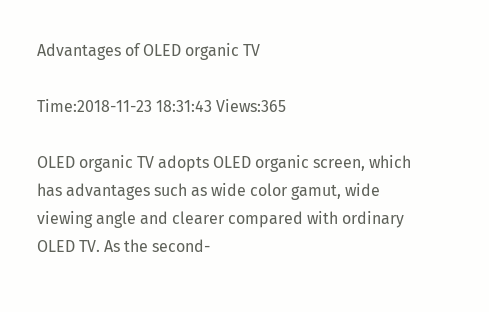Advantages of OLED organic TV

Time:2018-11-23 18:31:43 Views:365

OLED organic TV adopts OLED organic screen, which has advantages such as wide color gamut, wide viewing angle and clearer compared with ordinary OLED TV. As the second-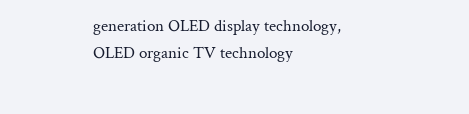generation OLED display technology, OLED organic TV technology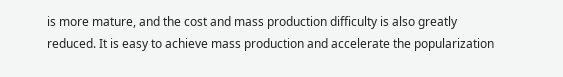is more mature, and the cost and mass production difficulty is also greatly reduced. It is easy to achieve mass production and accelerate the popularization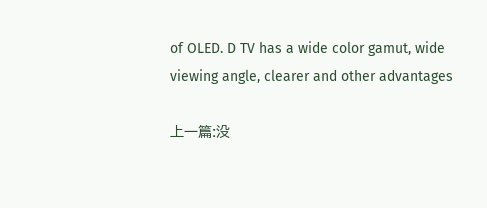of OLED. D TV has a wide color gamut, wide viewing angle, clearer and other advantages

上一篇:没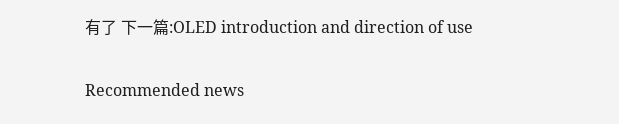有了 下一篇:OLED introduction and direction of use

Recommended news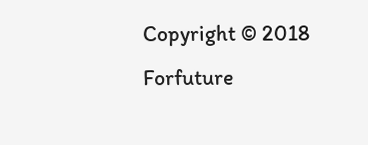Copyright © 2018 Forfuture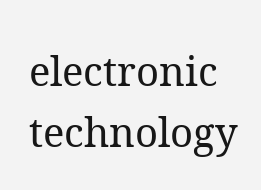electronic technology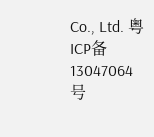Co., Ltd. 粤ICP备13047064号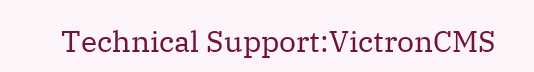Technical Support:VictronCMS